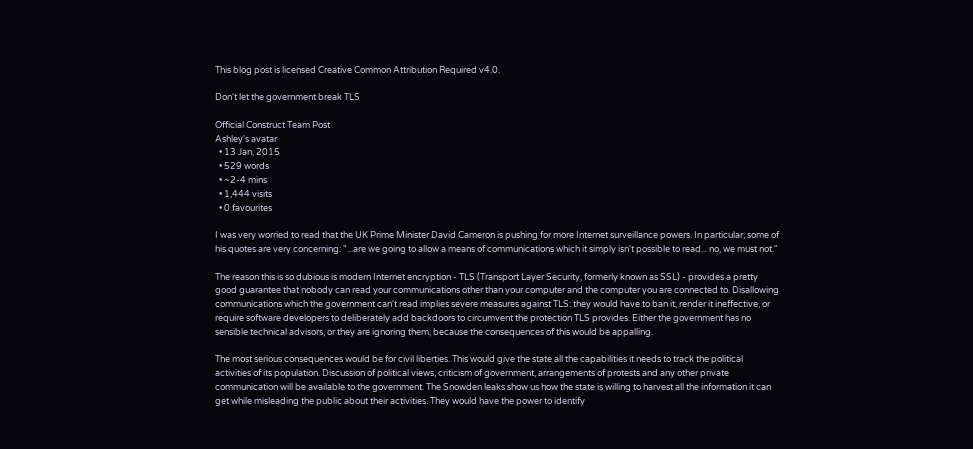This blog post is licensed Creative Common Attribution Required v4.0.

Don't let the government break TLS

Official Construct Team Post
Ashley's avatar
  • 13 Jan, 2015
  • 529 words
  • ~2-4 mins
  • 1,444 visits
  • 0 favourites

I was very worried to read that the UK Prime Minister David Cameron is pushing for more Internet surveillance powers. In particular, some of his quotes are very concerning: "...are we going to allow a means of communications which it simply isn't possible to read... no, we must not."

The reason this is so dubious is modern Internet encryption - TLS (Transport Layer Security, formerly known as SSL) - provides a pretty good guarantee that nobody can read your communications other than your computer and the computer you are connected to. Disallowing communications which the government can't read implies severe measures against TLS: they would have to ban it, render it ineffective, or require software developers to deliberately add backdoors to circumvent the protection TLS provides. Either the government has no sensible technical advisors, or they are ignoring them, because the consequences of this would be appalling.

The most serious consequences would be for civil liberties. This would give the state all the capabilities it needs to track the political activities of its population. Discussion of political views, criticism of government, arrangements of protests and any other private communication will be available to the government. The Snowden leaks show us how the state is willing to harvest all the information it can get while misleading the public about their activities. They would have the power to identify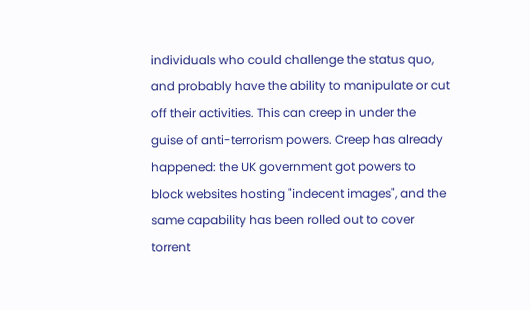individuals who could challenge the status quo, and probably have the ability to manipulate or cut off their activities. This can creep in under the guise of anti-terrorism powers. Creep has already happened: the UK government got powers to block websites hosting "indecent images", and the same capability has been rolled out to cover torrent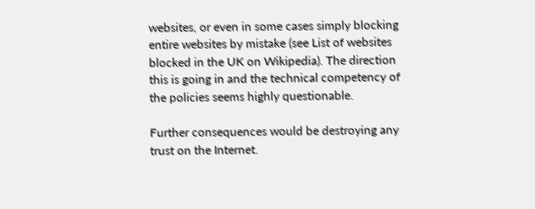websites, or even in some cases simply blocking entire websites by mistake (see List of websites blocked in the UK on Wikipedia). The direction this is going in and the technical competency of the policies seems highly questionable.

Further consequences would be destroying any trust on the Internet.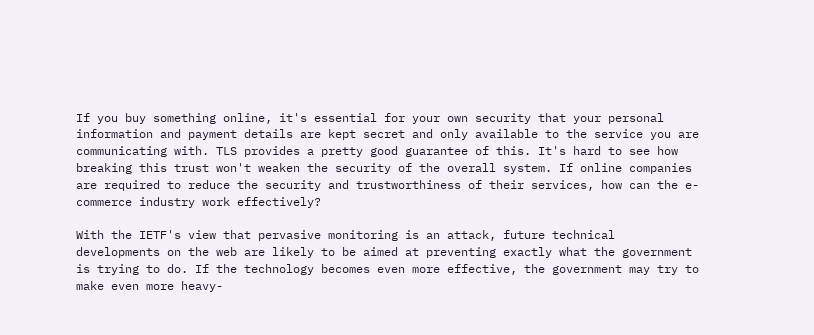If you buy something online, it's essential for your own security that your personal information and payment details are kept secret and only available to the service you are communicating with. TLS provides a pretty good guarantee of this. It's hard to see how breaking this trust won't weaken the security of the overall system. If online companies are required to reduce the security and trustworthiness of their services, how can the e-commerce industry work effectively?

With the IETF's view that pervasive monitoring is an attack, future technical developments on the web are likely to be aimed at preventing exactly what the government is trying to do. If the technology becomes even more effective, the government may try to make even more heavy-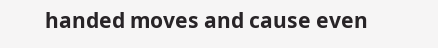handed moves and cause even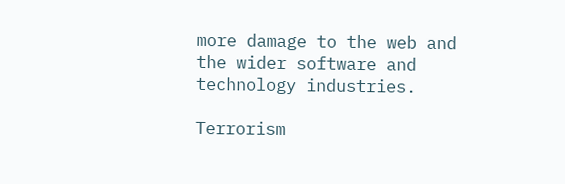more damage to the web and the wider software and technology industries.

Terrorism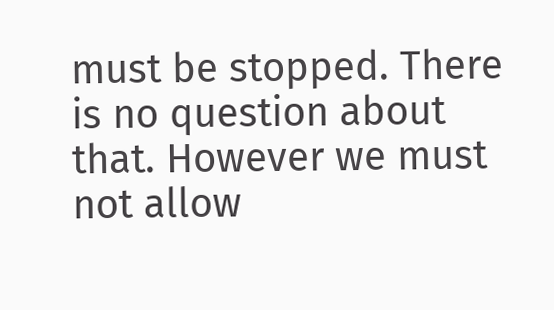must be stopped. There is no question about that. However we must not allow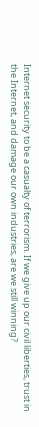Internet security to be a casualty of terrorism. If we give up our civil liberties, trust in the Internet, and damage our own industries, are we still winning?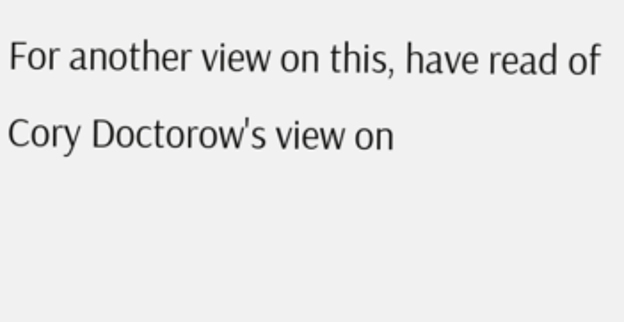For another view on this, have read of Cory Doctorow's view on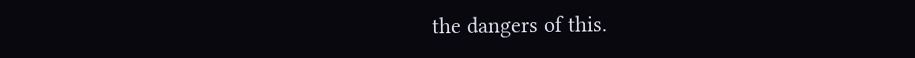the dangers of this.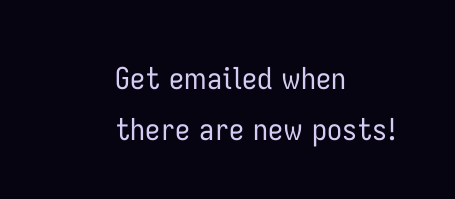Get emailed when there are new posts!